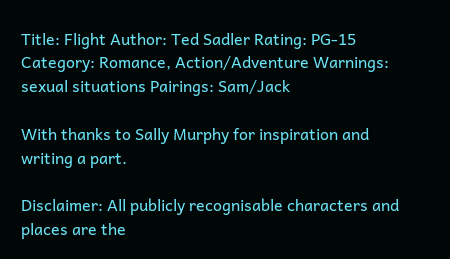Title: Flight Author: Ted Sadler Rating: PG-15 Category: Romance, Action/Adventure Warnings: sexual situations Pairings: Sam/Jack

With thanks to Sally Murphy for inspiration and writing a part.

Disclaimer: All publicly recognisable characters and places are the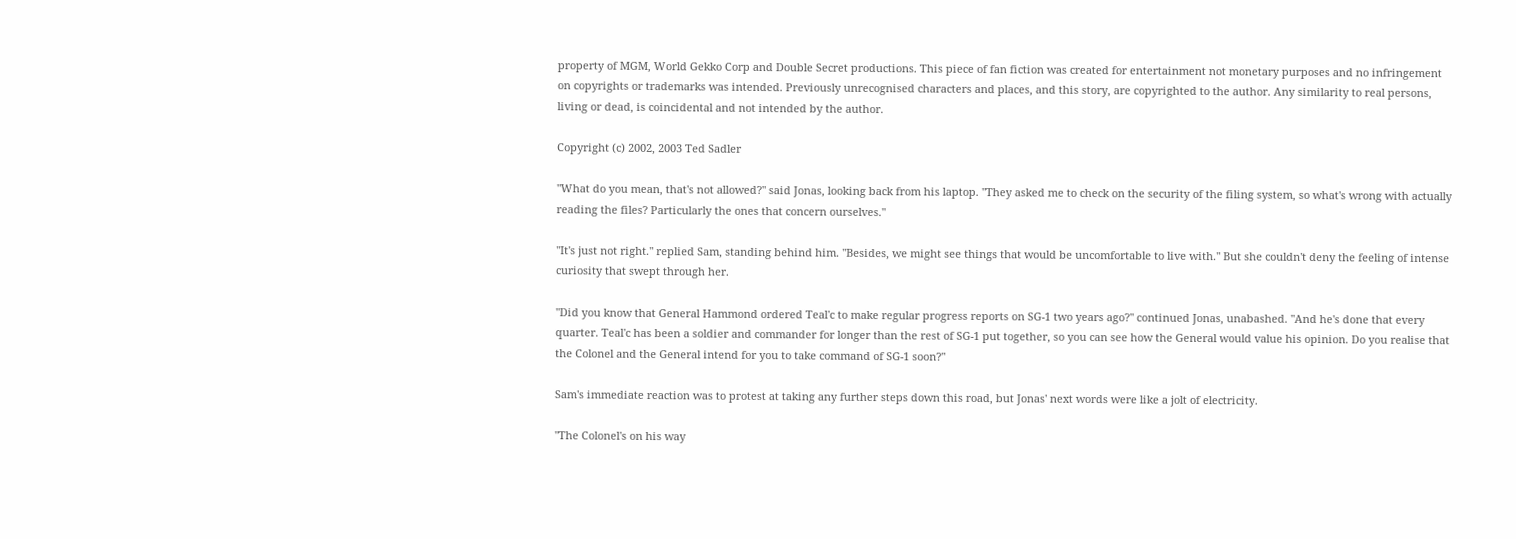property of MGM, World Gekko Corp and Double Secret productions. This piece of fan fiction was created for entertainment not monetary purposes and no infringement on copyrights or trademarks was intended. Previously unrecognised characters and places, and this story, are copyrighted to the author. Any similarity to real persons, living or dead, is coincidental and not intended by the author.

Copyright (c) 2002, 2003 Ted Sadler

"What do you mean, that's not allowed?" said Jonas, looking back from his laptop. "They asked me to check on the security of the filing system, so what's wrong with actually reading the files? Particularly the ones that concern ourselves."

"It's just not right." replied Sam, standing behind him. "Besides, we might see things that would be uncomfortable to live with." But she couldn't deny the feeling of intense curiosity that swept through her.

"Did you know that General Hammond ordered Teal'c to make regular progress reports on SG-1 two years ago?" continued Jonas, unabashed. "And he's done that every quarter. Teal'c has been a soldier and commander for longer than the rest of SG-1 put together, so you can see how the General would value his opinion. Do you realise that the Colonel and the General intend for you to take command of SG-1 soon?"

Sam's immediate reaction was to protest at taking any further steps down this road, but Jonas' next words were like a jolt of electricity.

"The Colonel's on his way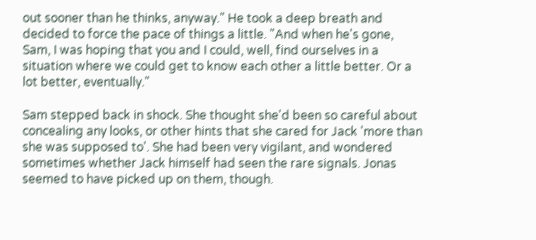out sooner than he thinks, anyway." He took a deep breath and decided to force the pace of things a little. "And when he's gone, Sam, I was hoping that you and I could, well, find ourselves in a situation where we could get to know each other a little better. Or a lot better, eventually."

Sam stepped back in shock. She thought she'd been so careful about concealing any looks, or other hints that she cared for Jack 'more than she was supposed to'. She had been very vigilant, and wondered sometimes whether Jack himself had seen the rare signals. Jonas seemed to have picked up on them, though.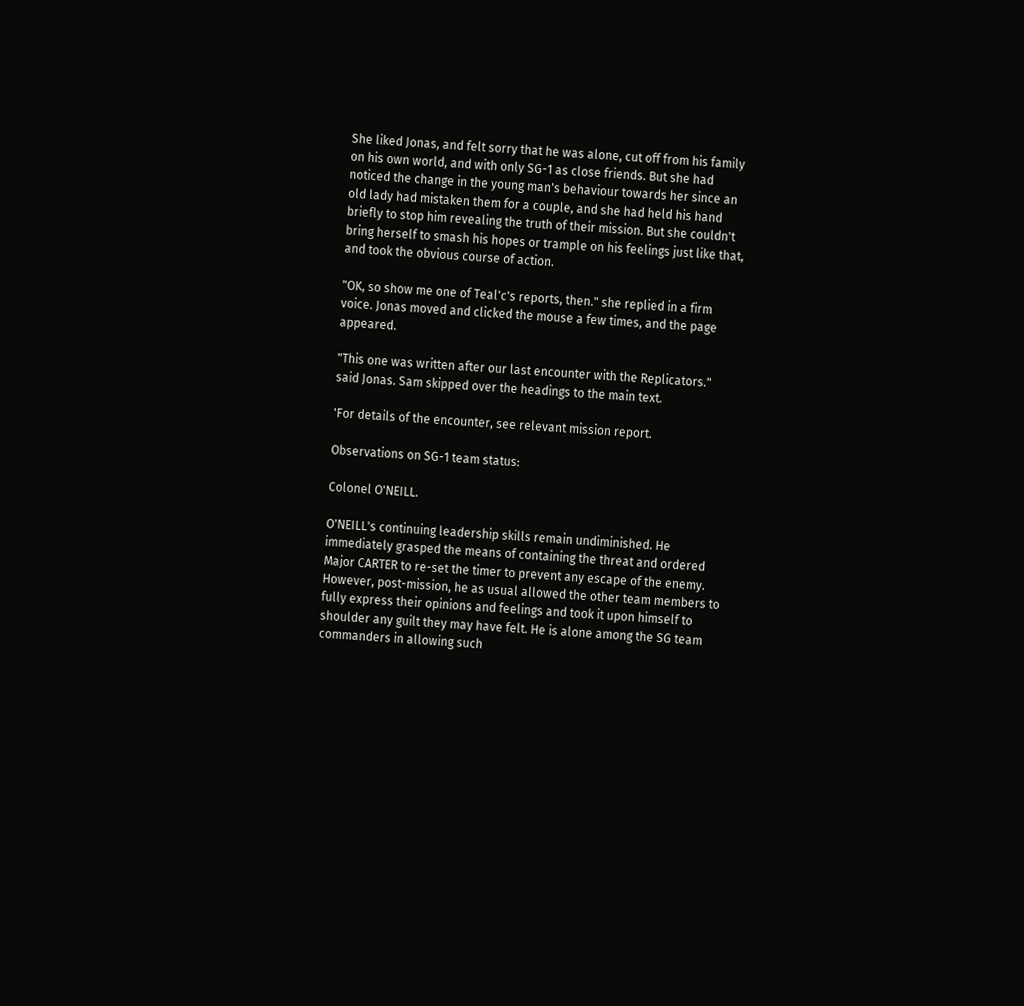She liked Jonas, and felt sorry that he was alone, cut off from his family on his own world, and with only SG-1 as close friends. But she had noticed the change in the young man's behaviour towards her since an old lady had mistaken them for a couple, and she had held his hand briefly to stop him revealing the truth of their mission. But she couldn't bring herself to smash his hopes or trample on his feelings just like that, and took the obvious course of action.

"OK, so show me one of Teal'c's reports, then." she replied in a firm voice. Jonas moved and clicked the mouse a few times, and the page appeared.

"This one was written after our last encounter with the Replicators." said Jonas. Sam skipped over the headings to the main text.

'For details of the encounter, see relevant mission report.

Observations on SG-1 team status:

Colonel O'NEILL.

O'NEILL's continuing leadership skills remain undiminished. He immediately grasped the means of containing the threat and ordered Major CARTER to re-set the timer to prevent any escape of the enemy. However, post-mission, he as usual allowed the other team members to fully express their opinions and feelings and took it upon himself to shoulder any guilt they may have felt. He is alone among the SG team commanders in allowing such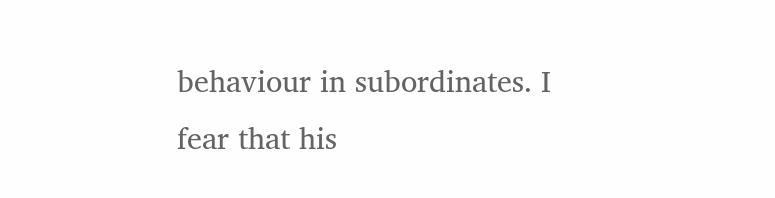behaviour in subordinates. I fear that his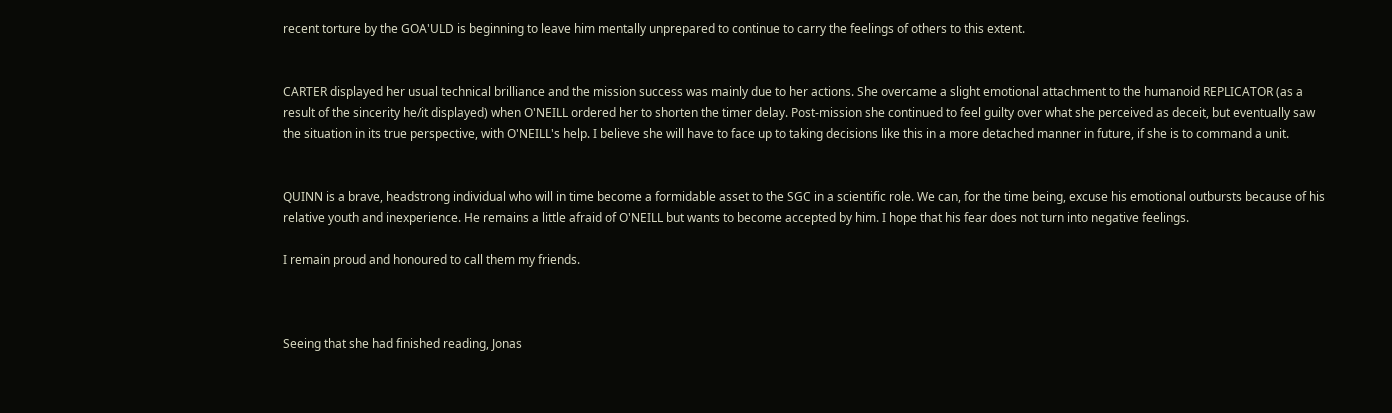recent torture by the GOA'ULD is beginning to leave him mentally unprepared to continue to carry the feelings of others to this extent.


CARTER displayed her usual technical brilliance and the mission success was mainly due to her actions. She overcame a slight emotional attachment to the humanoid REPLICATOR (as a result of the sincerity he/it displayed) when O'NEILL ordered her to shorten the timer delay. Post-mission she continued to feel guilty over what she perceived as deceit, but eventually saw the situation in its true perspective, with O'NEILL's help. I believe she will have to face up to taking decisions like this in a more detached manner in future, if she is to command a unit.


QUINN is a brave, headstrong individual who will in time become a formidable asset to the SGC in a scientific role. We can, for the time being, excuse his emotional outbursts because of his relative youth and inexperience. He remains a little afraid of O'NEILL but wants to become accepted by him. I hope that his fear does not turn into negative feelings.

I remain proud and honoured to call them my friends.



Seeing that she had finished reading, Jonas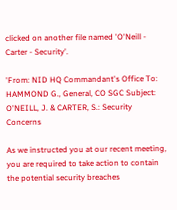clicked on another file named 'O'Neill - Carter - Security'.

'From: NID HQ Commandant's Office To: HAMMOND G., General, CO SGC Subject: O'NEILL, J. & CARTER, S.: Security Concerns

As we instructed you at our recent meeting, you are required to take action to contain the potential security breaches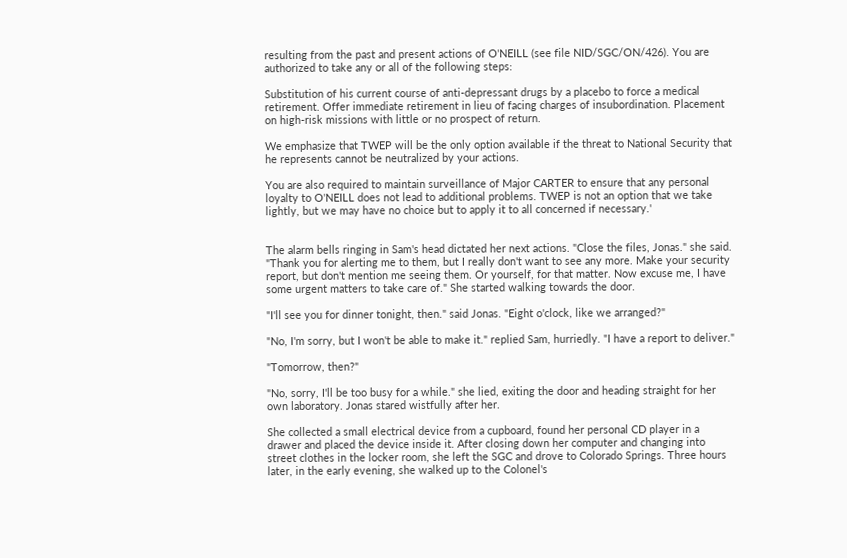resulting from the past and present actions of O'NEILL (see file NID/SGC/ON/426). You are authorized to take any or all of the following steps:

Substitution of his current course of anti-depressant drugs by a placebo to force a medical retirement. Offer immediate retirement in lieu of facing charges of insubordination. Placement on high-risk missions with little or no prospect of return.

We emphasize that TWEP will be the only option available if the threat to National Security that he represents cannot be neutralized by your actions.

You are also required to maintain surveillance of Major CARTER to ensure that any personal loyalty to O'NEILL does not lead to additional problems. TWEP is not an option that we take lightly, but we may have no choice but to apply it to all concerned if necessary.'


The alarm bells ringing in Sam's head dictated her next actions. "Close the files, Jonas." she said. "Thank you for alerting me to them, but I really don't want to see any more. Make your security report, but don't mention me seeing them. Or yourself, for that matter. Now excuse me, I have some urgent matters to take care of." She started walking towards the door.

"I'll see you for dinner tonight, then." said Jonas. "Eight o'clock, like we arranged?"

"No, I'm sorry, but I won't be able to make it." replied Sam, hurriedly. "I have a report to deliver."

"Tomorrow, then?"

"No, sorry, I'll be too busy for a while." she lied, exiting the door and heading straight for her own laboratory. Jonas stared wistfully after her.

She collected a small electrical device from a cupboard, found her personal CD player in a drawer and placed the device inside it. After closing down her computer and changing into street clothes in the locker room, she left the SGC and drove to Colorado Springs. Three hours later, in the early evening, she walked up to the Colonel's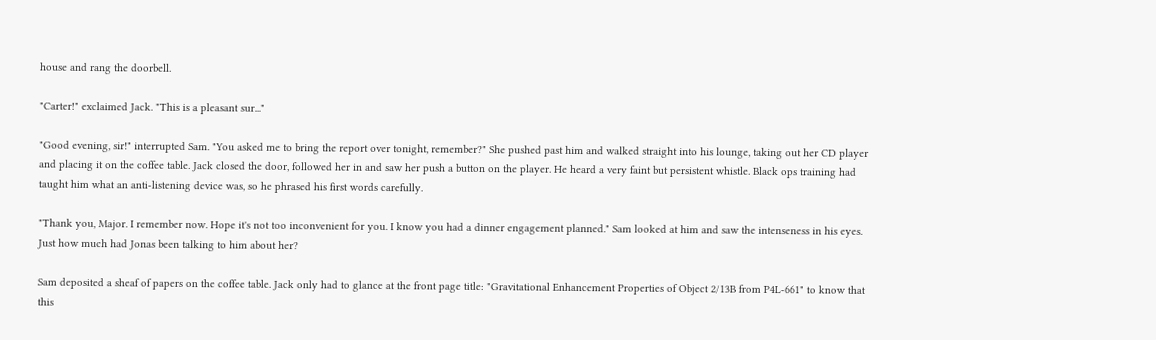house and rang the doorbell.

"Carter!" exclaimed Jack. "This is a pleasant sur..."

"Good evening, sir!" interrupted Sam. "You asked me to bring the report over tonight, remember?" She pushed past him and walked straight into his lounge, taking out her CD player and placing it on the coffee table. Jack closed the door, followed her in and saw her push a button on the player. He heard a very faint but persistent whistle. Black ops training had taught him what an anti-listening device was, so he phrased his first words carefully.

"Thank you, Major. I remember now. Hope it's not too inconvenient for you. I know you had a dinner engagement planned." Sam looked at him and saw the intenseness in his eyes. Just how much had Jonas been talking to him about her?

Sam deposited a sheaf of papers on the coffee table. Jack only had to glance at the front page title: "Gravitational Enhancement Properties of Object 2/13B from P4L-661" to know that this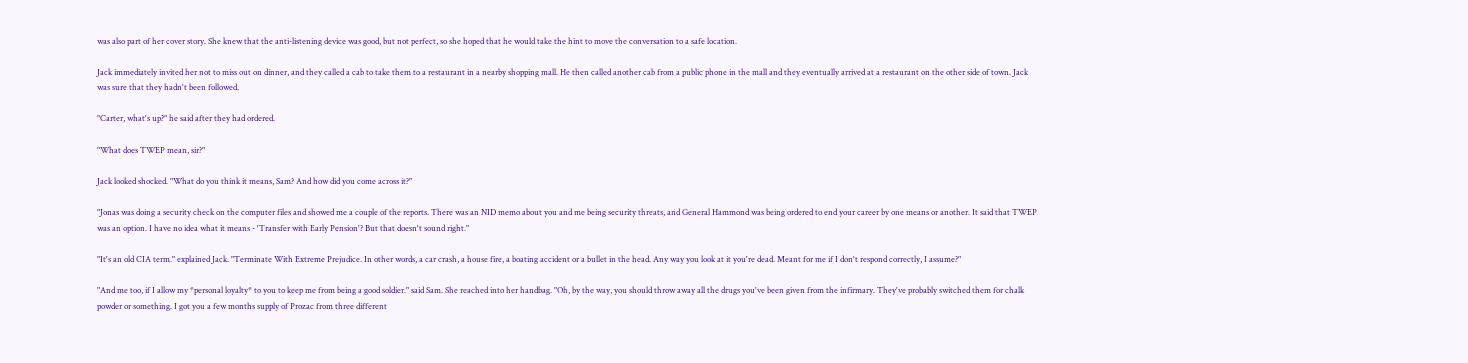was also part of her cover story. She knew that the anti-listening device was good, but not perfect, so she hoped that he would take the hint to move the conversation to a safe location.

Jack immediately invited her not to miss out on dinner, and they called a cab to take them to a restaurant in a nearby shopping mall. He then called another cab from a public phone in the mall and they eventually arrived at a restaurant on the other side of town. Jack was sure that they hadn't been followed.

"Carter, what's up?" he said after they had ordered.

"What does TWEP mean, sir?"

Jack looked shocked. "What do you think it means, Sam? And how did you come across it?"

"Jonas was doing a security check on the computer files and showed me a couple of the reports. There was an NID memo about you and me being security threats, and General Hammond was being ordered to end your career by one means or another. It said that TWEP was an option. I have no idea what it means - 'Transfer with Early Pension'? But that doesn't sound right."

"It's an old CIA term." explained Jack. "Terminate With Extreme Prejudice. In other words, a car crash, a house fire, a boating accident or a bullet in the head. Any way you look at it you're dead. Meant for me if I don't respond correctly, I assume?"

"And me too, if I allow my *personal loyalty* to you to keep me from being a good soldier." said Sam. She reached into her handbag. "Oh, by the way, you should throw away all the drugs you've been given from the infirmary. They've probably switched them for chalk powder or something. I got you a few months supply of Prozac from three different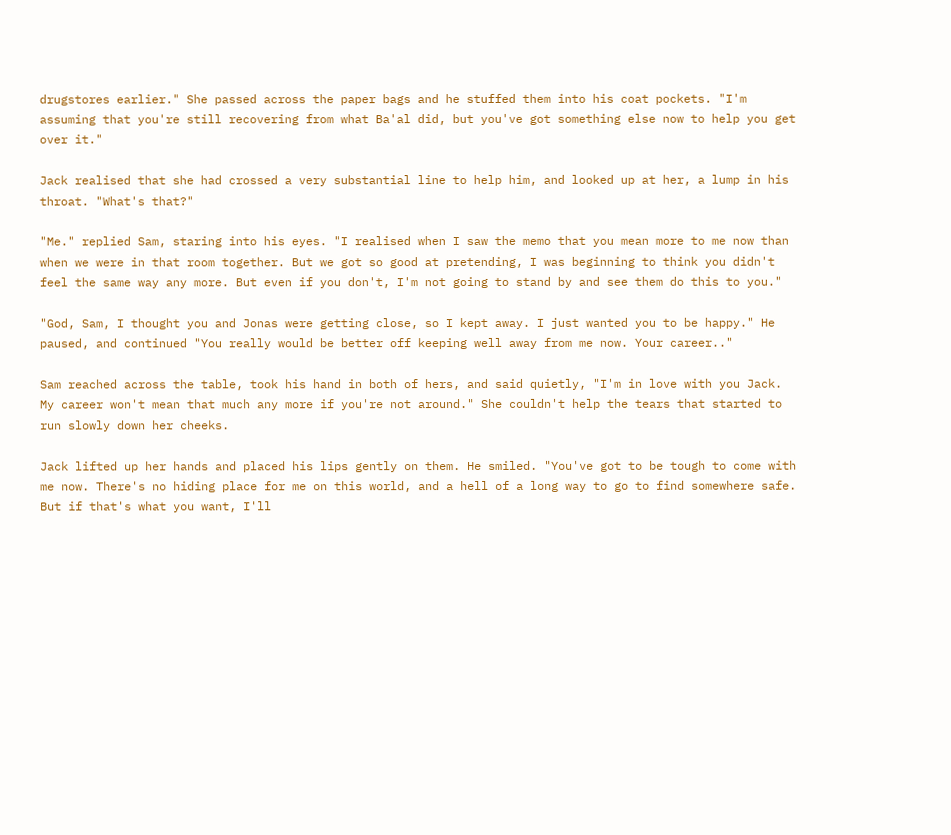drugstores earlier." She passed across the paper bags and he stuffed them into his coat pockets. "I'm assuming that you're still recovering from what Ba'al did, but you've got something else now to help you get over it."

Jack realised that she had crossed a very substantial line to help him, and looked up at her, a lump in his throat. "What's that?"

"Me." replied Sam, staring into his eyes. "I realised when I saw the memo that you mean more to me now than when we were in that room together. But we got so good at pretending, I was beginning to think you didn't feel the same way any more. But even if you don't, I'm not going to stand by and see them do this to you."

"God, Sam, I thought you and Jonas were getting close, so I kept away. I just wanted you to be happy." He paused, and continued "You really would be better off keeping well away from me now. Your career.."

Sam reached across the table, took his hand in both of hers, and said quietly, "I'm in love with you Jack. My career won't mean that much any more if you're not around." She couldn't help the tears that started to run slowly down her cheeks.

Jack lifted up her hands and placed his lips gently on them. He smiled. "You've got to be tough to come with me now. There's no hiding place for me on this world, and a hell of a long way to go to find somewhere safe. But if that's what you want, I'll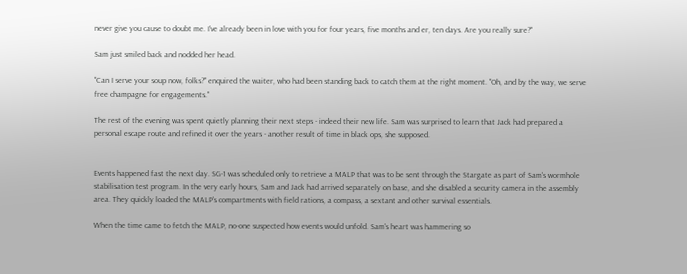never give you cause to doubt me. I've already been in love with you for four years, five months and er, ten days. Are you really sure?"

Sam just smiled back and nodded her head.

"Can I serve your soup now, folks?" enquired the waiter, who had been standing back to catch them at the right moment. "Oh, and by the way, we serve free champagne for engagements."

The rest of the evening was spent quietly planning their next steps - indeed their new life. Sam was surprised to learn that Jack had prepared a personal escape route and refined it over the years - another result of time in black ops, she supposed.


Events happened fast the next day. SG-1 was scheduled only to retrieve a MALP that was to be sent through the Stargate as part of Sam's wormhole stabilisation test program. In the very early hours, Sam and Jack had arrived separately on base, and she disabled a security camera in the assembly area. They quickly loaded the MALP's compartments with field rations, a compass, a sextant and other survival essentials.

When the time came to fetch the MALP, no-one suspected how events would unfold. Sam's heart was hammering so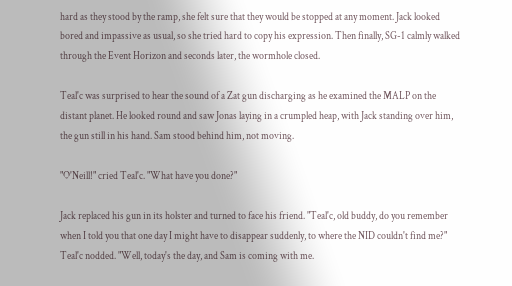hard as they stood by the ramp, she felt sure that they would be stopped at any moment. Jack looked bored and impassive as usual, so she tried hard to copy his expression. Then finally, SG-1 calmly walked through the Event Horizon and seconds later, the wormhole closed.

Teal'c was surprised to hear the sound of a Zat gun discharging as he examined the MALP on the distant planet. He looked round and saw Jonas laying in a crumpled heap, with Jack standing over him, the gun still in his hand. Sam stood behind him, not moving.

"O'Neill!" cried Teal'c. "What have you done?"

Jack replaced his gun in its holster and turned to face his friend. "Teal'c, old buddy, do you remember when I told you that one day I might have to disappear suddenly, to where the NID couldn't find me?" Teal'c nodded. "Well, today's the day, and Sam is coming with me.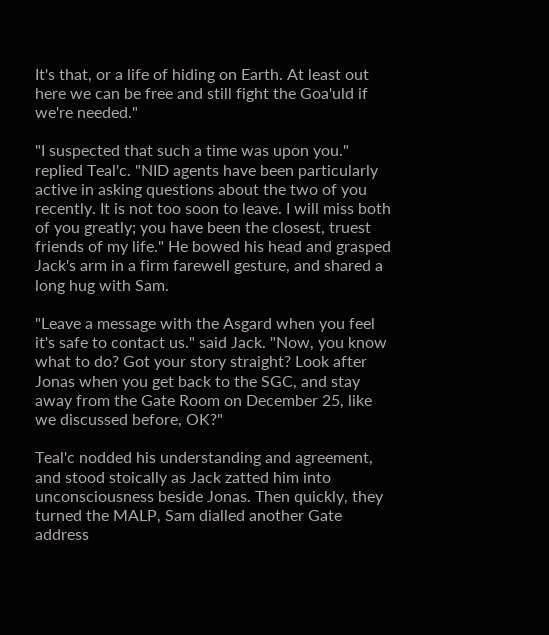It's that, or a life of hiding on Earth. At least out here we can be free and still fight the Goa'uld if we're needed."

"I suspected that such a time was upon you." replied Teal'c. "NID agents have been particularly active in asking questions about the two of you recently. It is not too soon to leave. I will miss both of you greatly; you have been the closest, truest friends of my life." He bowed his head and grasped Jack's arm in a firm farewell gesture, and shared a long hug with Sam.

"Leave a message with the Asgard when you feel it's safe to contact us." said Jack. "Now, you know what to do? Got your story straight? Look after Jonas when you get back to the SGC, and stay away from the Gate Room on December 25, like we discussed before, OK?"

Teal'c nodded his understanding and agreement, and stood stoically as Jack zatted him into unconsciousness beside Jonas. Then quickly, they turned the MALP, Sam dialled another Gate address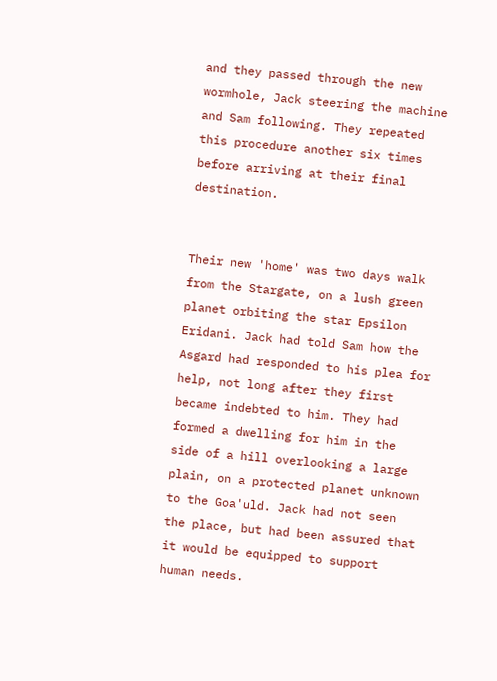and they passed through the new wormhole, Jack steering the machine and Sam following. They repeated this procedure another six times before arriving at their final destination.


Their new 'home' was two days walk from the Stargate, on a lush green planet orbiting the star Epsilon Eridani. Jack had told Sam how the Asgard had responded to his plea for help, not long after they first became indebted to him. They had formed a dwelling for him in the side of a hill overlooking a large plain, on a protected planet unknown to the Goa'uld. Jack had not seen the place, but had been assured that it would be equipped to support human needs.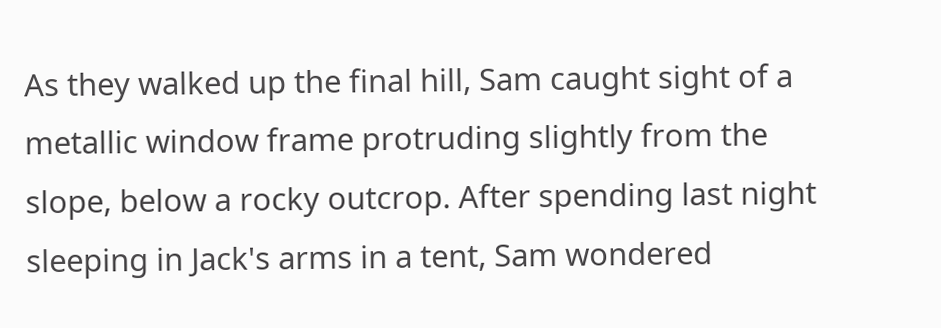As they walked up the final hill, Sam caught sight of a metallic window frame protruding slightly from the slope, below a rocky outcrop. After spending last night sleeping in Jack's arms in a tent, Sam wondered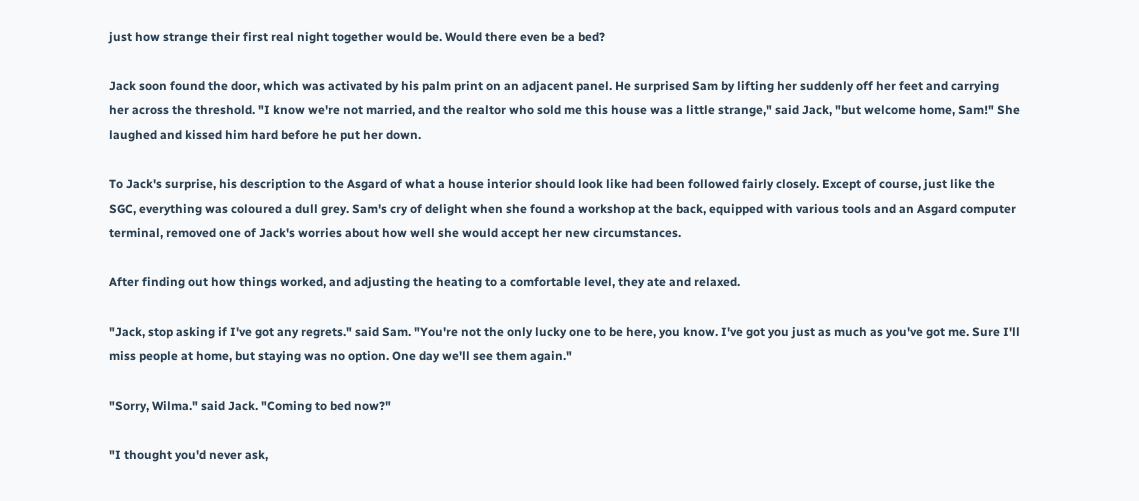just how strange their first real night together would be. Would there even be a bed?

Jack soon found the door, which was activated by his palm print on an adjacent panel. He surprised Sam by lifting her suddenly off her feet and carrying her across the threshold. "I know we're not married, and the realtor who sold me this house was a little strange," said Jack, "but welcome home, Sam!" She laughed and kissed him hard before he put her down.

To Jack's surprise, his description to the Asgard of what a house interior should look like had been followed fairly closely. Except of course, just like the SGC, everything was coloured a dull grey. Sam's cry of delight when she found a workshop at the back, equipped with various tools and an Asgard computer terminal, removed one of Jack's worries about how well she would accept her new circumstances.

After finding out how things worked, and adjusting the heating to a comfortable level, they ate and relaxed.

"Jack, stop asking if I've got any regrets." said Sam. "You're not the only lucky one to be here, you know. I've got you just as much as you've got me. Sure I'll miss people at home, but staying was no option. One day we'll see them again."

"Sorry, Wilma." said Jack. "Coming to bed now?"

"I thought you'd never ask,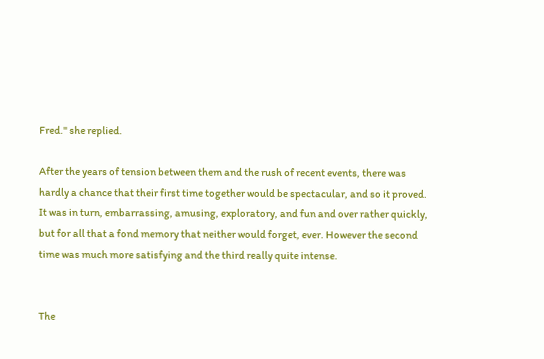Fred." she replied.

After the years of tension between them and the rush of recent events, there was hardly a chance that their first time together would be spectacular, and so it proved. It was in turn, embarrassing, amusing, exploratory, and fun and over rather quickly, but for all that a fond memory that neither would forget, ever. However the second time was much more satisfying and the third really quite intense.


The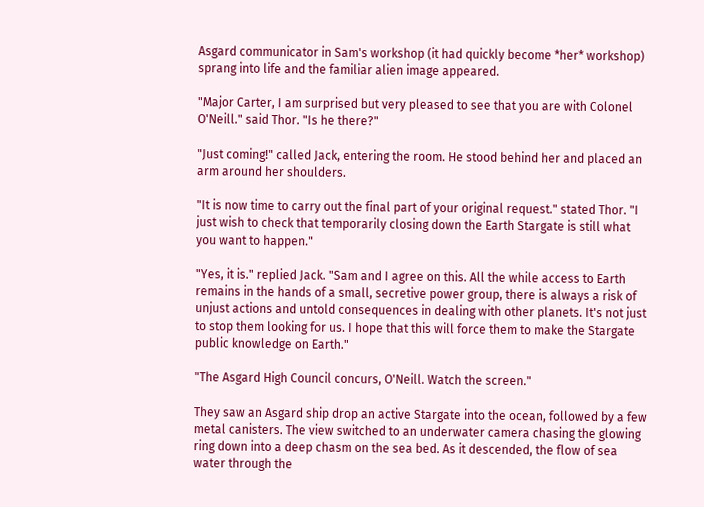Asgard communicator in Sam's workshop (it had quickly become *her* workshop) sprang into life and the familiar alien image appeared.

"Major Carter, I am surprised but very pleased to see that you are with Colonel O'Neill." said Thor. "Is he there?"

"Just coming!" called Jack, entering the room. He stood behind her and placed an arm around her shoulders.

"It is now time to carry out the final part of your original request." stated Thor. "I just wish to check that temporarily closing down the Earth Stargate is still what you want to happen."

"Yes, it is." replied Jack. "Sam and I agree on this. All the while access to Earth remains in the hands of a small, secretive power group, there is always a risk of unjust actions and untold consequences in dealing with other planets. It's not just to stop them looking for us. I hope that this will force them to make the Stargate public knowledge on Earth."

"The Asgard High Council concurs, O'Neill. Watch the screen."

They saw an Asgard ship drop an active Stargate into the ocean, followed by a few metal canisters. The view switched to an underwater camera chasing the glowing ring down into a deep chasm on the sea bed. As it descended, the flow of sea water through the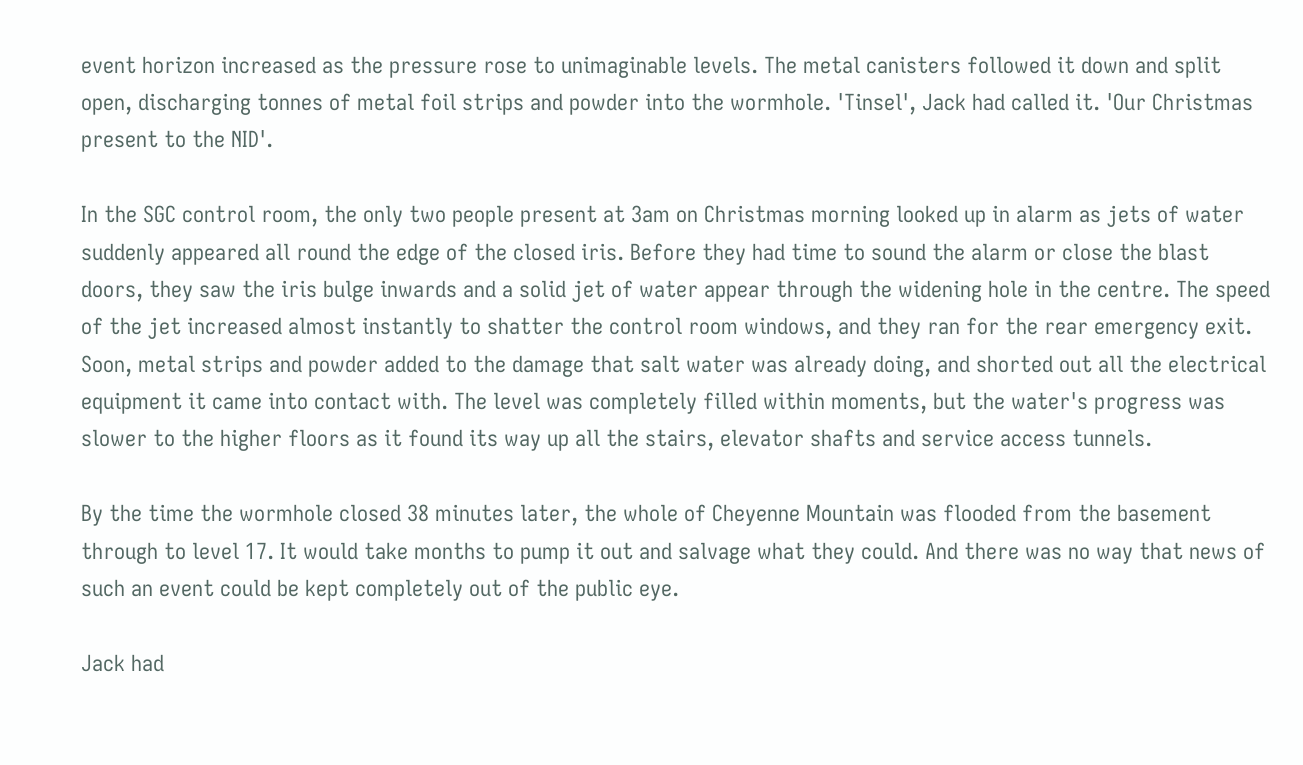event horizon increased as the pressure rose to unimaginable levels. The metal canisters followed it down and split open, discharging tonnes of metal foil strips and powder into the wormhole. 'Tinsel', Jack had called it. 'Our Christmas present to the NID'.

In the SGC control room, the only two people present at 3am on Christmas morning looked up in alarm as jets of water suddenly appeared all round the edge of the closed iris. Before they had time to sound the alarm or close the blast doors, they saw the iris bulge inwards and a solid jet of water appear through the widening hole in the centre. The speed of the jet increased almost instantly to shatter the control room windows, and they ran for the rear emergency exit. Soon, metal strips and powder added to the damage that salt water was already doing, and shorted out all the electrical equipment it came into contact with. The level was completely filled within moments, but the water's progress was slower to the higher floors as it found its way up all the stairs, elevator shafts and service access tunnels.

By the time the wormhole closed 38 minutes later, the whole of Cheyenne Mountain was flooded from the basement through to level 17. It would take months to pump it out and salvage what they could. And there was no way that news of such an event could be kept completely out of the public eye.

Jack had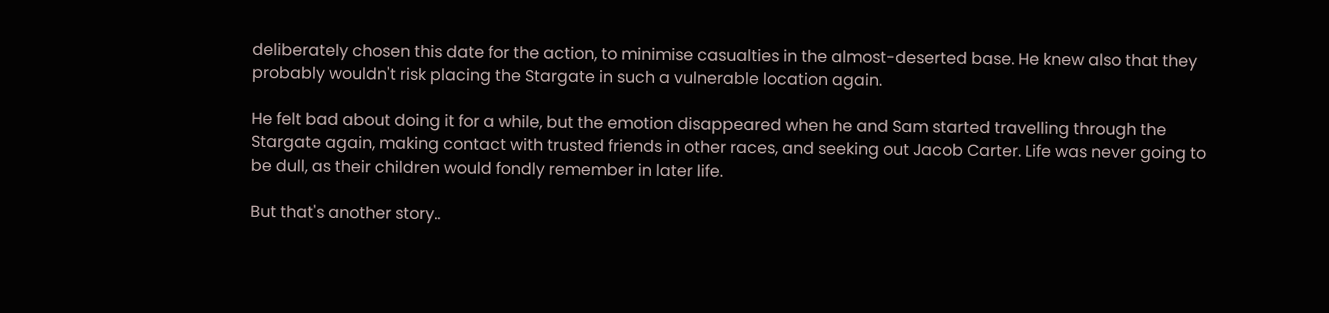deliberately chosen this date for the action, to minimise casualties in the almost-deserted base. He knew also that they probably wouldn't risk placing the Stargate in such a vulnerable location again.

He felt bad about doing it for a while, but the emotion disappeared when he and Sam started travelling through the Stargate again, making contact with trusted friends in other races, and seeking out Jacob Carter. Life was never going to be dull, as their children would fondly remember in later life.

But that's another story..